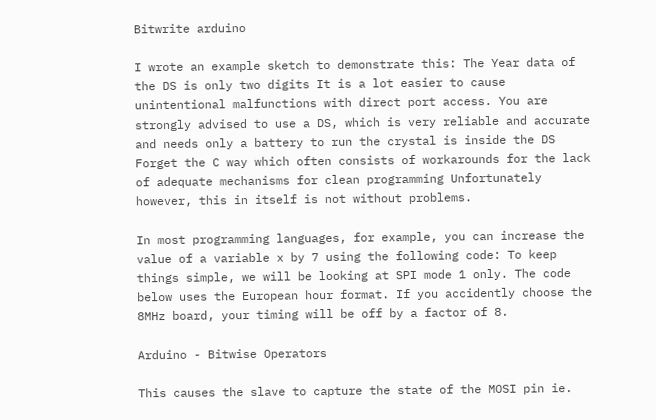Bitwrite arduino

I wrote an example sketch to demonstrate this: The Year data of the DS is only two digits It is a lot easier to cause unintentional malfunctions with direct port access. You are strongly advised to use a DS, which is very reliable and accurate and needs only a battery to run the crystal is inside the DS Forget the C way which often consists of workarounds for the lack of adequate mechanisms for clean programming Unfortunately however, this in itself is not without problems.

In most programming languages, for example, you can increase the value of a variable x by 7 using the following code: To keep things simple, we will be looking at SPI mode 1 only. The code below uses the European hour format. If you accidently choose the 8MHz board, your timing will be off by a factor of 8.

Arduino - Bitwise Operators

This causes the slave to capture the state of the MOSI pin ie.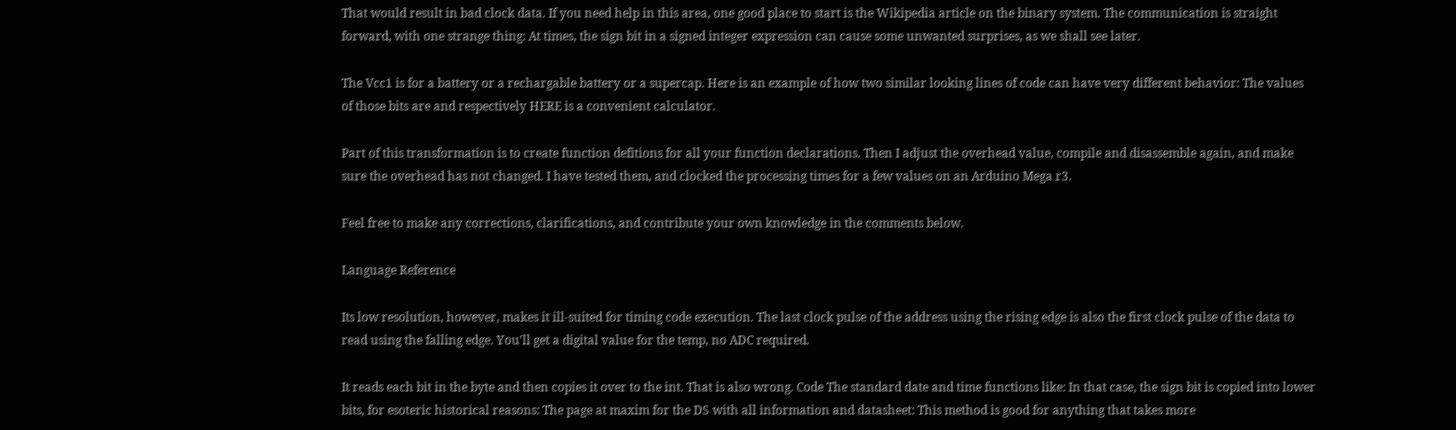That would result in bad clock data. If you need help in this area, one good place to start is the Wikipedia article on the binary system. The communication is straight forward, with one strange thing: At times, the sign bit in a signed integer expression can cause some unwanted surprises, as we shall see later.

The Vcc1 is for a battery or a rechargable battery or a supercap. Here is an example of how two similar looking lines of code can have very different behavior: The values of those bits are and respectively HERE is a convenient calculator.

Part of this transformation is to create function defitions for all your function declarations. Then I adjust the overhead value, compile and disassemble again, and make sure the overhead has not changed. I have tested them, and clocked the processing times for a few values on an Arduino Mega r3.

Feel free to make any corrections, clarifications, and contribute your own knowledge in the comments below.

Language Reference

Its low resolution, however, makes it ill-suited for timing code execution. The last clock pulse of the address using the rising edge is also the first clock pulse of the data to read using the falling edge. You'll get a digital value for the temp, no ADC required.

It reads each bit in the byte and then copies it over to the int. That is also wrong. Code The standard date and time functions like: In that case, the sign bit is copied into lower bits, for esoteric historical reasons: The page at maxim for the DS with all information and datasheet: This method is good for anything that takes more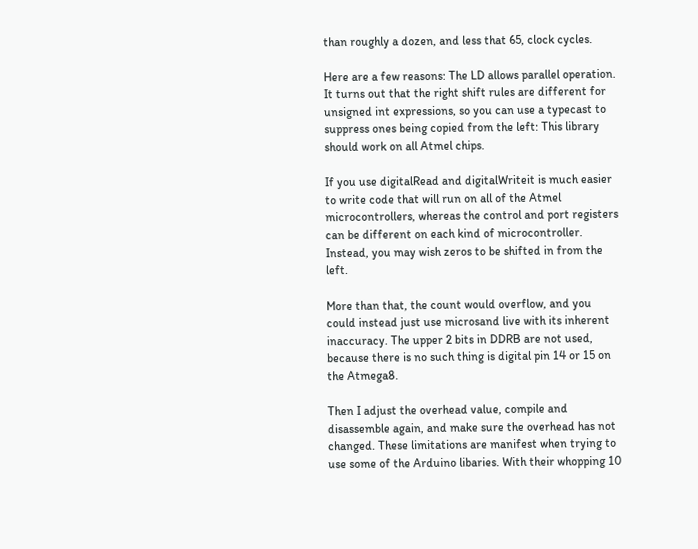than roughly a dozen, and less that 65, clock cycles.

Here are a few reasons: The LD allows parallel operation. It turns out that the right shift rules are different for unsigned int expressions, so you can use a typecast to suppress ones being copied from the left: This library should work on all Atmel chips.

If you use digitalRead and digitalWriteit is much easier to write code that will run on all of the Atmel microcontrollers, whereas the control and port registers can be different on each kind of microcontroller. Instead, you may wish zeros to be shifted in from the left.

More than that, the count would overflow, and you could instead just use microsand live with its inherent inaccuracy. The upper 2 bits in DDRB are not used, because there is no such thing is digital pin 14 or 15 on the Atmega8.

Then I adjust the overhead value, compile and disassemble again, and make sure the overhead has not changed. These limitations are manifest when trying to use some of the Arduino libaries. With their whopping 10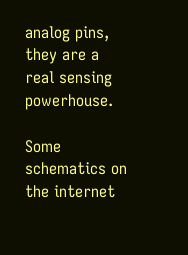analog pins, they are a real sensing powerhouse.

Some schematics on the internet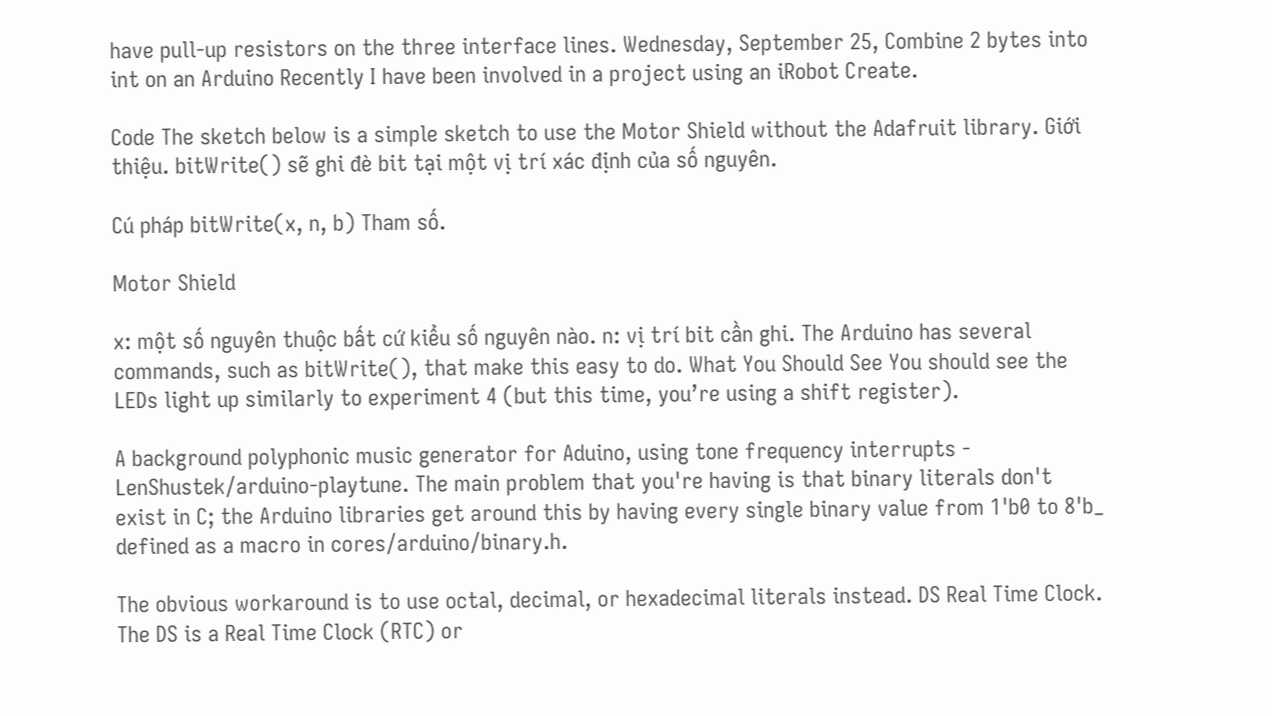have pull-up resistors on the three interface lines. Wednesday, September 25, Combine 2 bytes into int on an Arduino Recently I have been involved in a project using an iRobot Create.

Code The sketch below is a simple sketch to use the Motor Shield without the Adafruit library. Giới thiệu. bitWrite() sẽ ghi đè bit tại một vị trí xác định của số nguyên.

Cú pháp bitWrite(x, n, b) Tham số.

Motor Shield

x: một số nguyên thuộc bất cứ kiểu số nguyên nào. n: vị trí bit cần ghi. The Arduino has several commands, such as bitWrite(), that make this easy to do. What You Should See You should see the LEDs light up similarly to experiment 4 (but this time, you’re using a shift register).

A background polyphonic music generator for Aduino, using tone frequency interrupts - LenShustek/arduino-playtune. The main problem that you're having is that binary literals don't exist in C; the Arduino libraries get around this by having every single binary value from 1'b0 to 8'b_ defined as a macro in cores/arduino/binary.h.

The obvious workaround is to use octal, decimal, or hexadecimal literals instead. DS Real Time Clock. The DS is a Real Time Clock (RTC) or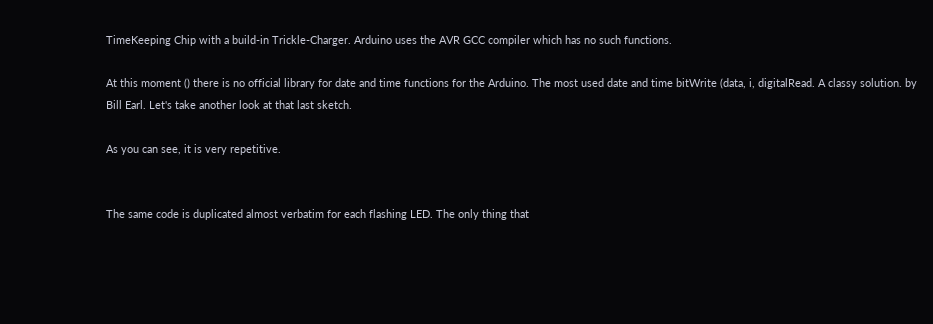TimeKeeping Chip with a build-in Trickle-Charger. Arduino uses the AVR GCC compiler which has no such functions.

At this moment () there is no official library for date and time functions for the Arduino. The most used date and time bitWrite (data, i, digitalRead. A classy solution. by Bill Earl. Let's take another look at that last sketch.

As you can see, it is very repetitive.


The same code is duplicated almost verbatim for each flashing LED. The only thing that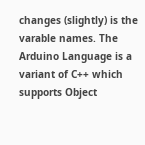changes (slightly) is the varable names. The Arduino Language is a variant of C++ which supports Object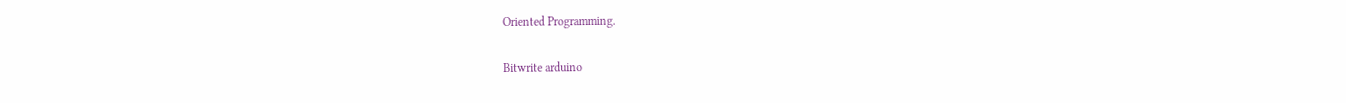Oriented Programming.

Bitwrite arduino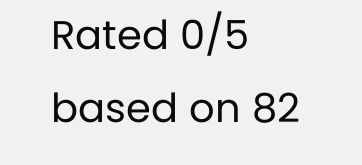Rated 0/5 based on 82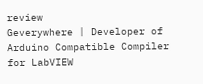review
Geverywhere | Developer of Arduino Compatible Compiler for LabVIEW